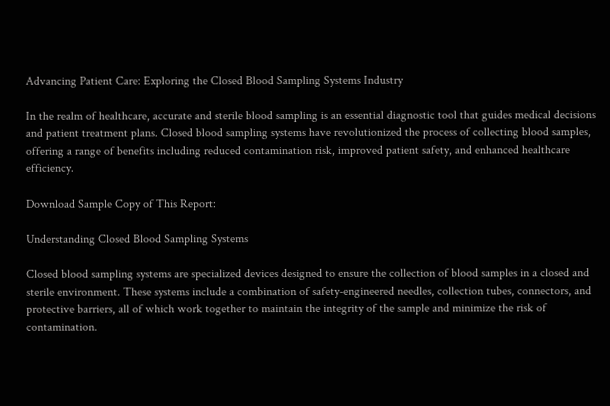Advancing Patient Care: Exploring the Closed Blood Sampling Systems Industry

In the realm of healthcare, accurate and sterile blood sampling is an essential diagnostic tool that guides medical decisions and patient treatment plans. Closed blood sampling systems have revolutionized the process of collecting blood samples, offering a range of benefits including reduced contamination risk, improved patient safety, and enhanced healthcare efficiency.

Download Sample Copy of This Report:

Understanding Closed Blood Sampling Systems

Closed blood sampling systems are specialized devices designed to ensure the collection of blood samples in a closed and sterile environment. These systems include a combination of safety-engineered needles, collection tubes, connectors, and protective barriers, all of which work together to maintain the integrity of the sample and minimize the risk of contamination.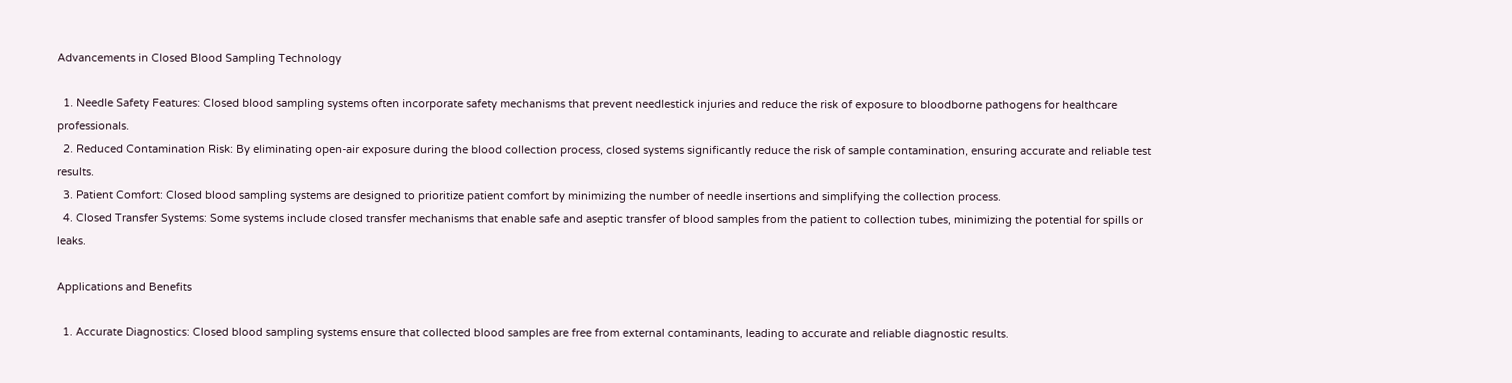Advancements in Closed Blood Sampling Technology

  1. Needle Safety Features: Closed blood sampling systems often incorporate safety mechanisms that prevent needlestick injuries and reduce the risk of exposure to bloodborne pathogens for healthcare professionals.
  2. Reduced Contamination Risk: By eliminating open-air exposure during the blood collection process, closed systems significantly reduce the risk of sample contamination, ensuring accurate and reliable test results.
  3. Patient Comfort: Closed blood sampling systems are designed to prioritize patient comfort by minimizing the number of needle insertions and simplifying the collection process.
  4. Closed Transfer Systems: Some systems include closed transfer mechanisms that enable safe and aseptic transfer of blood samples from the patient to collection tubes, minimizing the potential for spills or leaks.

Applications and Benefits

  1. Accurate Diagnostics: Closed blood sampling systems ensure that collected blood samples are free from external contaminants, leading to accurate and reliable diagnostic results.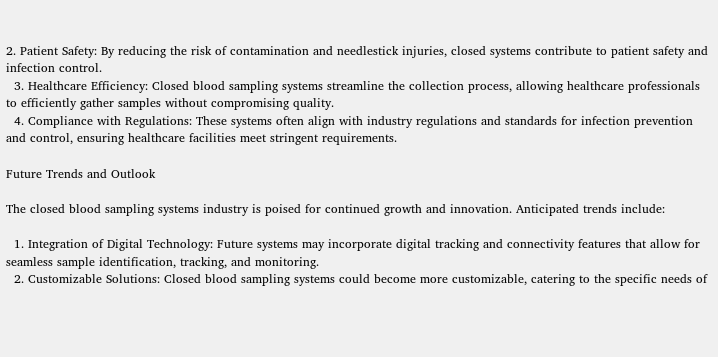2. Patient Safety: By reducing the risk of contamination and needlestick injuries, closed systems contribute to patient safety and infection control.
  3. Healthcare Efficiency: Closed blood sampling systems streamline the collection process, allowing healthcare professionals to efficiently gather samples without compromising quality.
  4. Compliance with Regulations: These systems often align with industry regulations and standards for infection prevention and control, ensuring healthcare facilities meet stringent requirements.

Future Trends and Outlook

The closed blood sampling systems industry is poised for continued growth and innovation. Anticipated trends include:

  1. Integration of Digital Technology: Future systems may incorporate digital tracking and connectivity features that allow for seamless sample identification, tracking, and monitoring.
  2. Customizable Solutions: Closed blood sampling systems could become more customizable, catering to the specific needs of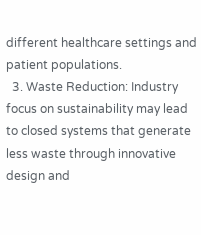different healthcare settings and patient populations.
  3. Waste Reduction: Industry focus on sustainability may lead to closed systems that generate less waste through innovative design and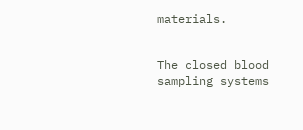materials.


The closed blood sampling systems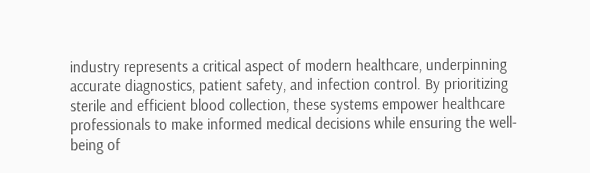industry represents a critical aspect of modern healthcare, underpinning accurate diagnostics, patient safety, and infection control. By prioritizing sterile and efficient blood collection, these systems empower healthcare professionals to make informed medical decisions while ensuring the well-being of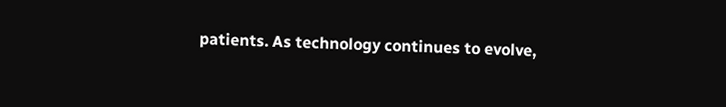patients. As technology continues to evolve,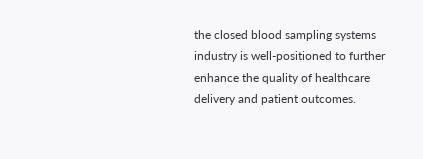the closed blood sampling systems industry is well-positioned to further enhance the quality of healthcare delivery and patient outcomes.